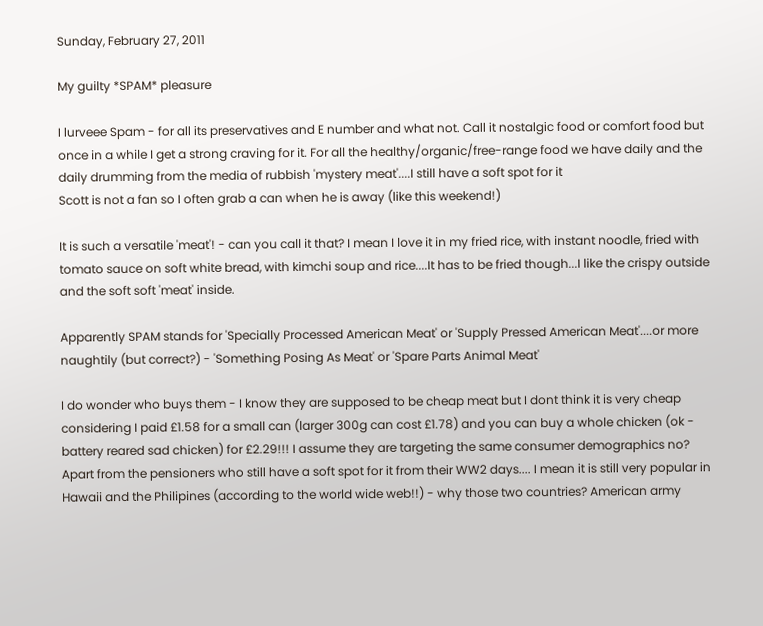Sunday, February 27, 2011

My guilty *SPAM* pleasure

I lurveee Spam - for all its preservatives and E number and what not. Call it nostalgic food or comfort food but once in a while I get a strong craving for it. For all the healthy/organic/free-range food we have daily and the daily drumming from the media of rubbish 'mystery meat'....I still have a soft spot for it
Scott is not a fan so I often grab a can when he is away (like this weekend!)

It is such a versatile 'meat'! - can you call it that? I mean I love it in my fried rice, with instant noodle, fried with tomato sauce on soft white bread, with kimchi soup and rice....It has to be fried though...I like the crispy outside and the soft soft 'meat' inside.

Apparently SPAM stands for 'Specially Processed American Meat' or 'Supply Pressed American Meat'....or more naughtily (but correct?) - 'Something Posing As Meat' or 'Spare Parts Animal Meat'

I do wonder who buys them - I know they are supposed to be cheap meat but I dont think it is very cheap considering I paid £1.58 for a small can (larger 300g can cost £1.78) and you can buy a whole chicken (ok - battery reared sad chicken) for £2.29!!! I assume they are targeting the same consumer demographics no? Apart from the pensioners who still have a soft spot for it from their WW2 days.... I mean it is still very popular in Hawaii and the Philipines (according to the world wide web!!) - why those two countries? American army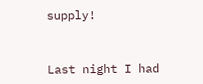supply!


Last night I had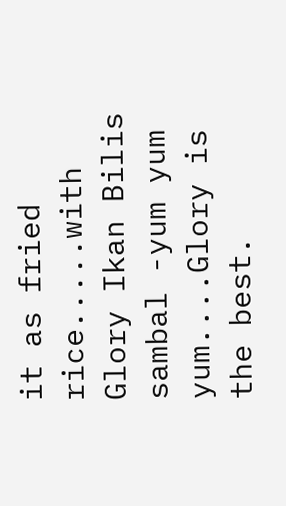it as fried rice.....with Glory Ikan Bilis sambal -yum yum yum....Glory is the best.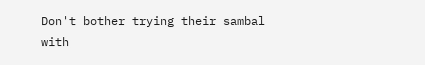Don't bother trying their sambal with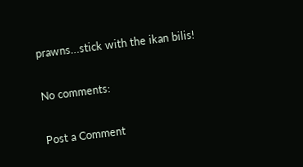prawns...stick with the ikan bilis!

No comments:

Post a Comment